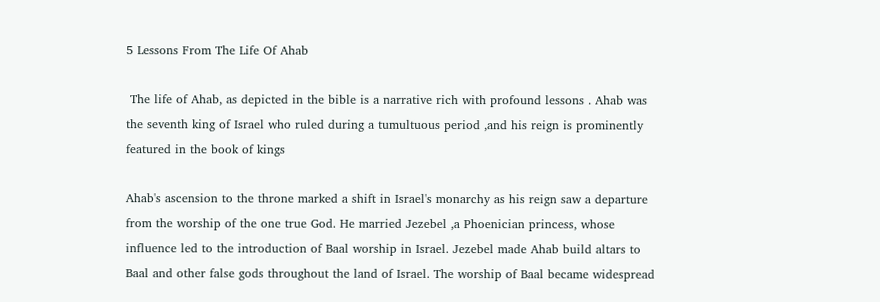5 Lessons From The Life Of Ahab

 The life of Ahab, as depicted in the bible is a narrative rich with profound lessons . Ahab was the seventh king of Israel who ruled during a tumultuous period ,and his reign is prominently featured in the book of kings

Ahab's ascension to the throne marked a shift in Israel's monarchy as his reign saw a departure from the worship of the one true God. He married Jezebel ,a Phoenician princess, whose influence led to the introduction of Baal worship in Israel. Jezebel made Ahab build altars to Baal and other false gods throughout the land of Israel. The worship of Baal became widespread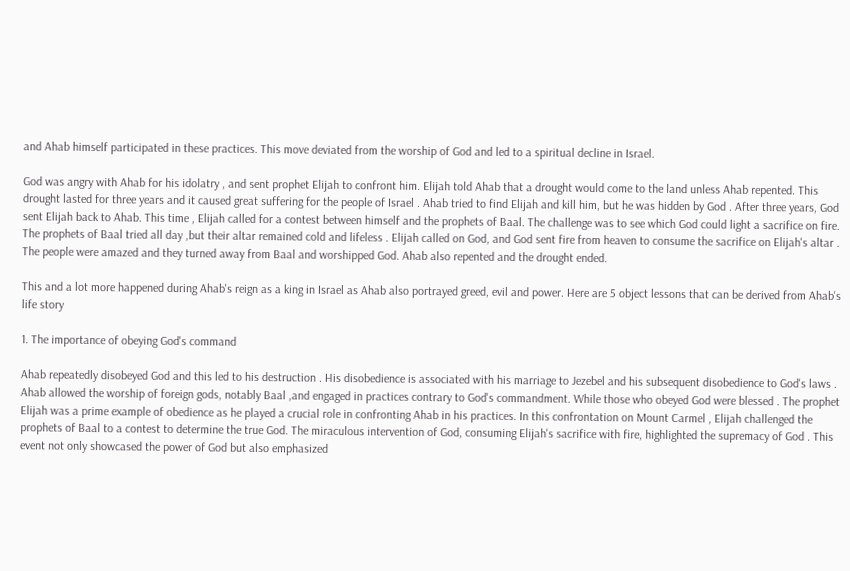and Ahab himself participated in these practices. This move deviated from the worship of God and led to a spiritual decline in Israel.

God was angry with Ahab for his idolatry , and sent prophet Elijah to confront him. Elijah told Ahab that a drought would come to the land unless Ahab repented. This drought lasted for three years and it caused great suffering for the people of Israel . Ahab tried to find Elijah and kill him, but he was hidden by God . After three years, God sent Elijah back to Ahab. This time , Elijah called for a contest between himself and the prophets of Baal. The challenge was to see which God could light a sacrifice on fire. The prophets of Baal tried all day ,but their altar remained cold and lifeless . Elijah called on God, and God sent fire from heaven to consume the sacrifice on Elijah's altar . The people were amazed and they turned away from Baal and worshipped God. Ahab also repented and the drought ended.

This and a lot more happened during Ahab's reign as a king in Israel as Ahab also portrayed greed, evil and power. Here are 5 object lessons that can be derived from Ahab's life story

1. The importance of obeying God's command

Ahab repeatedly disobeyed God and this led to his destruction . His disobedience is associated with his marriage to Jezebel and his subsequent disobedience to God's laws . Ahab allowed the worship of foreign gods, notably Baal ,and engaged in practices contrary to God's commandment. While those who obeyed God were blessed . The prophet Elijah was a prime example of obedience as he played a crucial role in confronting Ahab in his practices. In this confrontation on Mount Carmel , Elijah challenged the prophets of Baal to a contest to determine the true God. The miraculous intervention of God, consuming Elijah's sacrifice with fire, highlighted the supremacy of God . This event not only showcased the power of God but also emphasized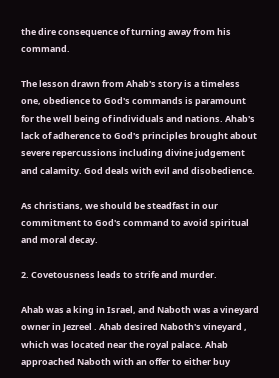the dire consequence of turning away from his command.

The lesson drawn from Ahab's story is a timeless one, obedience to God's commands is paramount for the well being of individuals and nations. Ahab's lack of adherence to God's principles brought about severe repercussions including divine judgement and calamity. God deals with evil and disobedience.

As christians, we should be steadfast in our commitment to God's command to avoid spiritual and moral decay.

2. Covetousness leads to strife and murder.

Ahab was a king in Israel, and Naboth was a vineyard owner in Jezreel . Ahab desired Naboth's vineyard , which was located near the royal palace. Ahab approached Naboth with an offer to either buy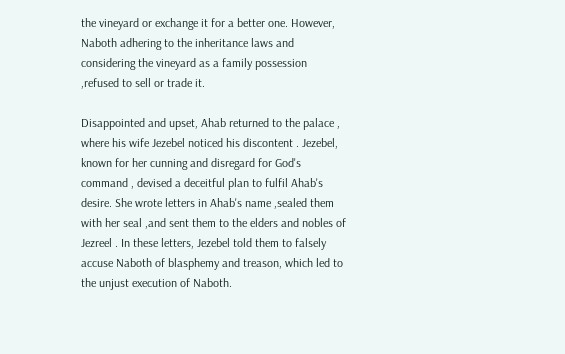the vineyard or exchange it for a better one. However, Naboth adhering to the inheritance laws and considering the vineyard as a family possession ,refused to sell or trade it.

Disappointed and upset, Ahab returned to the palace , where his wife Jezebel noticed his discontent . Jezebel, known for her cunning and disregard for God's command , devised a deceitful plan to fulfil Ahab's desire. She wrote letters in Ahab's name ,sealed them with her seal ,and sent them to the elders and nobles of Jezreel . In these letters, Jezebel told them to falsely accuse Naboth of blasphemy and treason, which led to the unjust execution of Naboth.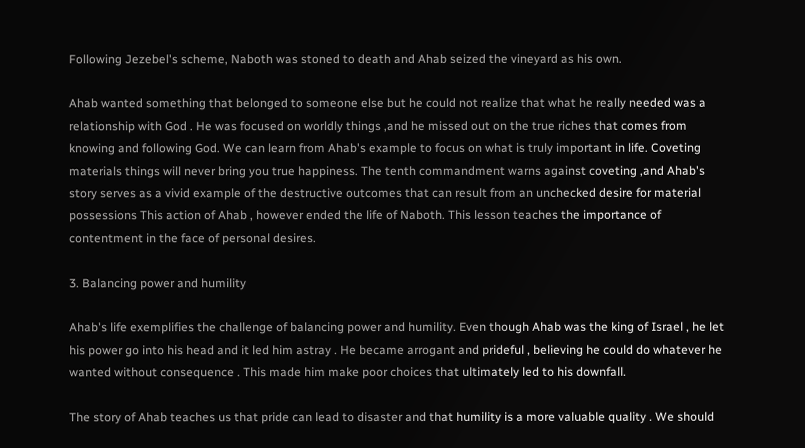Following Jezebel's scheme, Naboth was stoned to death and Ahab seized the vineyard as his own.

Ahab wanted something that belonged to someone else but he could not realize that what he really needed was a relationship with God . He was focused on worldly things ,and he missed out on the true riches that comes from knowing and following God. We can learn from Ahab's example to focus on what is truly important in life. Coveting materials things will never bring you true happiness. The tenth commandment warns against coveting ,and Ahab's story serves as a vivid example of the destructive outcomes that can result from an unchecked desire for material possessions This action of Ahab , however ended the life of Naboth. This lesson teaches the importance of contentment in the face of personal desires.

3. Balancing power and humility

Ahab's life exemplifies the challenge of balancing power and humility. Even though Ahab was the king of Israel , he let his power go into his head and it led him astray . He became arrogant and prideful , believing he could do whatever he wanted without consequence . This made him make poor choices that ultimately led to his downfall.

The story of Ahab teaches us that pride can lead to disaster and that humility is a more valuable quality . We should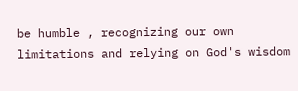be humble , recognizing our own limitations and relying on God's wisdom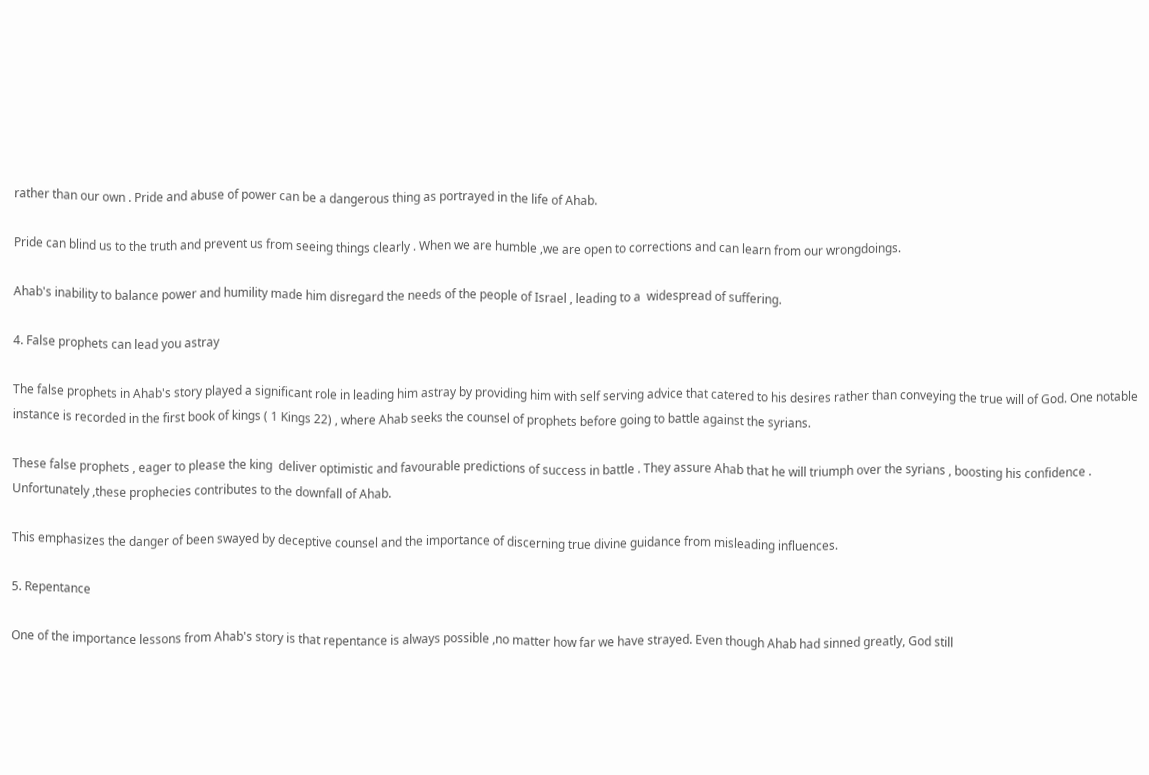rather than our own . Pride and abuse of power can be a dangerous thing as portrayed in the life of Ahab.

Pride can blind us to the truth and prevent us from seeing things clearly . When we are humble ,we are open to corrections and can learn from our wrongdoings.

Ahab's inability to balance power and humility made him disregard the needs of the people of Israel , leading to a  widespread of suffering.

4. False prophets can lead you astray

The false prophets in Ahab's story played a significant role in leading him astray by providing him with self serving advice that catered to his desires rather than conveying the true will of God. One notable instance is recorded in the first book of kings ( 1 Kings 22) , where Ahab seeks the counsel of prophets before going to battle against the syrians.

These false prophets , eager to please the king  deliver optimistic and favourable predictions of success in battle . They assure Ahab that he will triumph over the syrians , boosting his confidence . Unfortunately ,these prophecies contributes to the downfall of Ahab.

This emphasizes the danger of been swayed by deceptive counsel and the importance of discerning true divine guidance from misleading influences.

5. Repentance

One of the importance lessons from Ahab's story is that repentance is always possible ,no matter how far we have strayed. Even though Ahab had sinned greatly, God still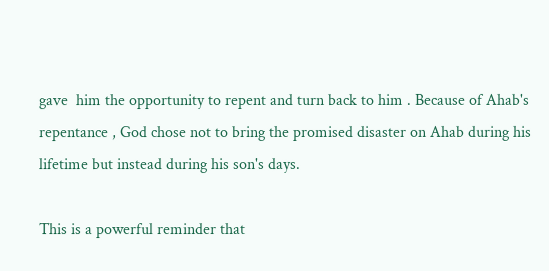gave  him the opportunity to repent and turn back to him . Because of Ahab's repentance , God chose not to bring the promised disaster on Ahab during his lifetime but instead during his son's days.

This is a powerful reminder that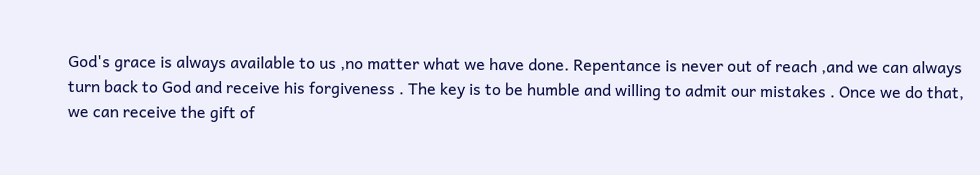God's grace is always available to us ,no matter what we have done. Repentance is never out of reach ,and we can always turn back to God and receive his forgiveness . The key is to be humble and willing to admit our mistakes . Once we do that, we can receive the gift of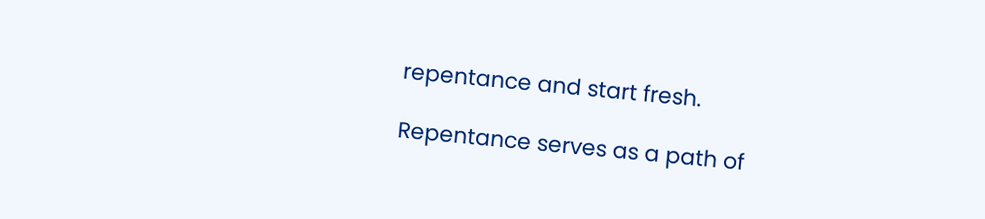repentance and start fresh.

Repentance serves as a path of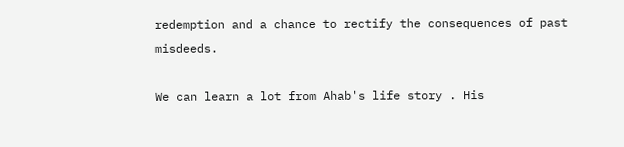redemption and a chance to rectify the consequences of past misdeeds.

We can learn a lot from Ahab's life story . His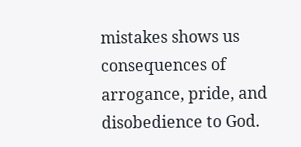mistakes shows us consequences of arrogance, pride, and disobedience to God.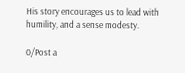His story encourages us to lead with humility, and a sense modesty.

0/Post a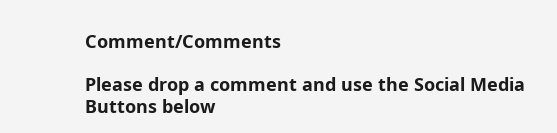Comment/Comments

Please drop a comment and use the Social Media Buttons below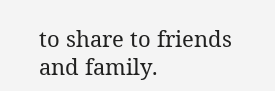to share to friends and family.